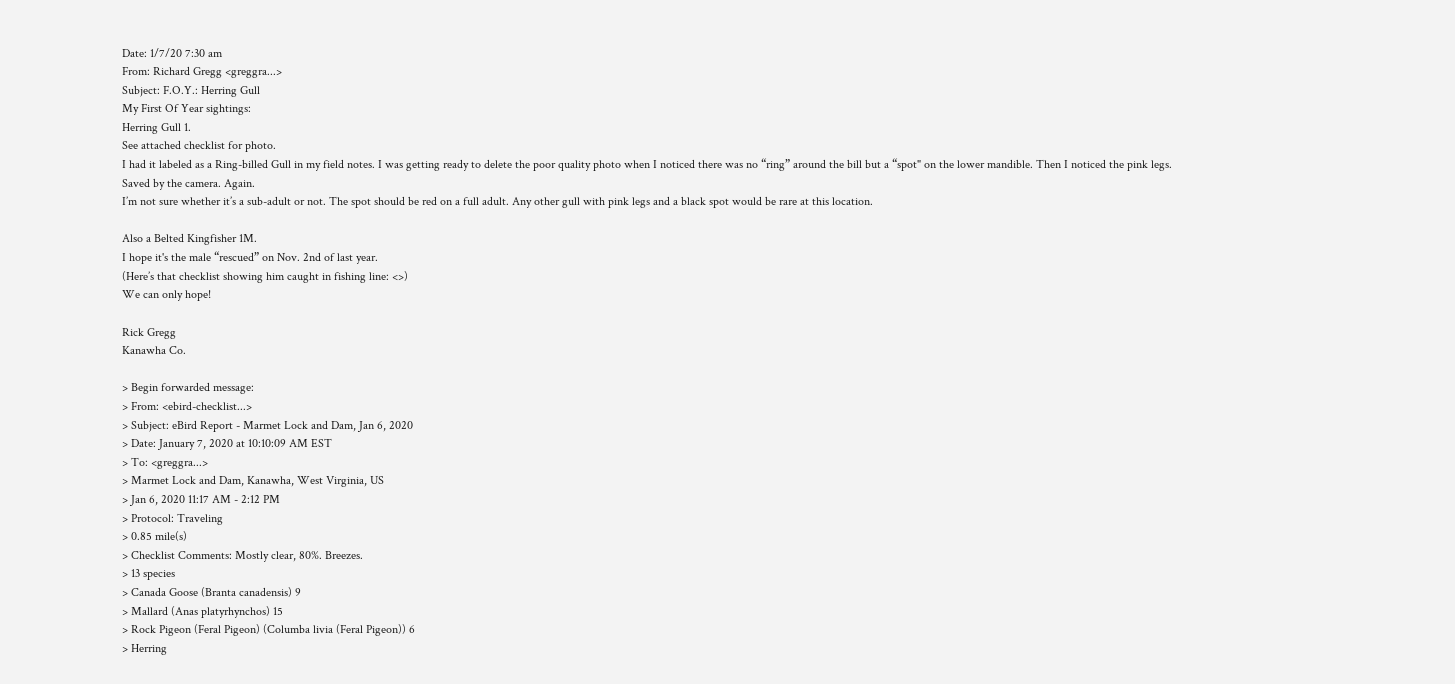Date: 1/7/20 7:30 am
From: Richard Gregg <greggra...>
Subject: F.O.Y.: Herring Gull
My First Of Year sightings:
Herring Gull 1.
See attached checklist for photo.
I had it labeled as a Ring-billed Gull in my field notes. I was getting ready to delete the poor quality photo when I noticed there was no “ring” around the bill but a “spot" on the lower mandible. Then I noticed the pink legs.
Saved by the camera. Again.
I’m not sure whether it’s a sub-adult or not. The spot should be red on a full adult. Any other gull with pink legs and a black spot would be rare at this location.

Also a Belted Kingfisher 1M.
I hope it's the male “rescued” on Nov. 2nd of last year.
(Here’s that checklist showing him caught in fishing line: <>)
We can only hope!

Rick Gregg
Kanawha Co.

> Begin forwarded message:
> From: <ebird-checklist...>
> Subject: eBird Report - Marmet Lock and Dam, Jan 6, 2020
> Date: January 7, 2020 at 10:10:09 AM EST
> To: <greggra...>
> Marmet Lock and Dam, Kanawha, West Virginia, US
> Jan 6, 2020 11:17 AM - 2:12 PM
> Protocol: Traveling
> 0.85 mile(s)
> Checklist Comments: Mostly clear, 80%. Breezes.
> 13 species
> Canada Goose (Branta canadensis) 9
> Mallard (Anas platyrhynchos) 15
> Rock Pigeon (Feral Pigeon) (Columba livia (Feral Pigeon)) 6
> Herring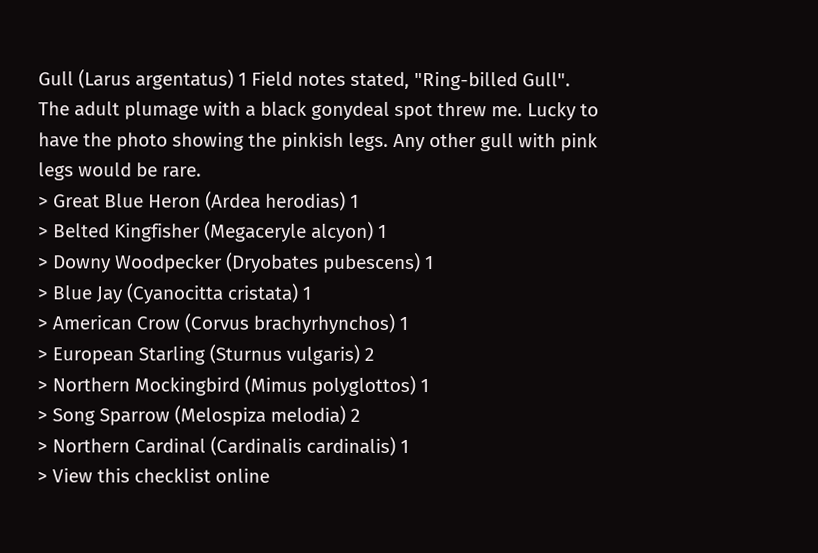Gull (Larus argentatus) 1 Field notes stated, "Ring-billed Gull". The adult plumage with a black gonydeal spot threw me. Lucky to have the photo showing the pinkish legs. Any other gull with pink legs would be rare.
> Great Blue Heron (Ardea herodias) 1
> Belted Kingfisher (Megaceryle alcyon) 1
> Downy Woodpecker (Dryobates pubescens) 1
> Blue Jay (Cyanocitta cristata) 1
> American Crow (Corvus brachyrhynchos) 1
> European Starling (Sturnus vulgaris) 2
> Northern Mockingbird (Mimus polyglottos) 1
> Song Sparrow (Melospiza melodia) 2
> Northern Cardinal (Cardinalis cardinalis) 1
> View this checklist online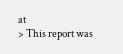at
> This report was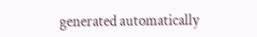generated automatically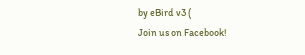by eBird v3 (
Join us on Facebook!